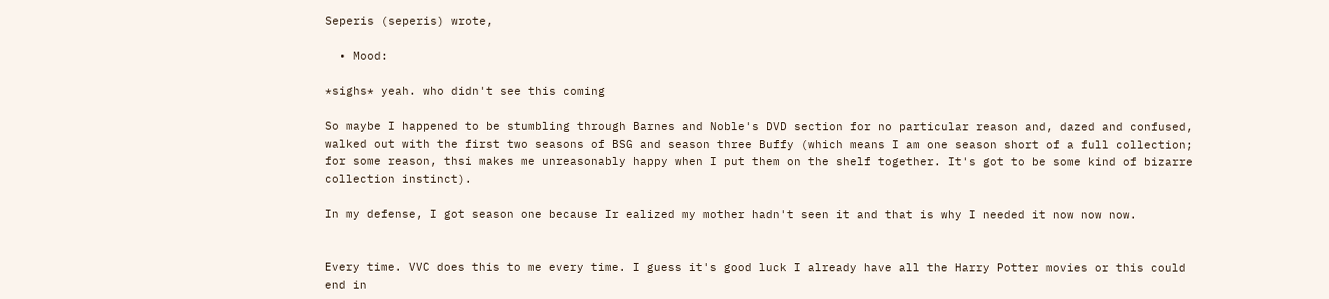Seperis (seperis) wrote,

  • Mood:

*sighs* yeah. who didn't see this coming

So maybe I happened to be stumbling through Barnes and Noble's DVD section for no particular reason and, dazed and confused, walked out with the first two seasons of BSG and season three Buffy (which means I am one season short of a full collection; for some reason, thsi makes me unreasonably happy when I put them on the shelf together. It's got to be some kind of bizarre collection instinct).

In my defense, I got season one because Ir ealized my mother hadn't seen it and that is why I needed it now now now.


Every time. VVC does this to me every time. I guess it's good luck I already have all the Harry Potter movies or this could end in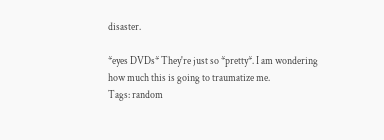disaster.

*eyes DVDs* They're just so *pretty*. I am wondering how much this is going to traumatize me.
Tags: random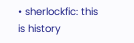• sherlockfic: this is history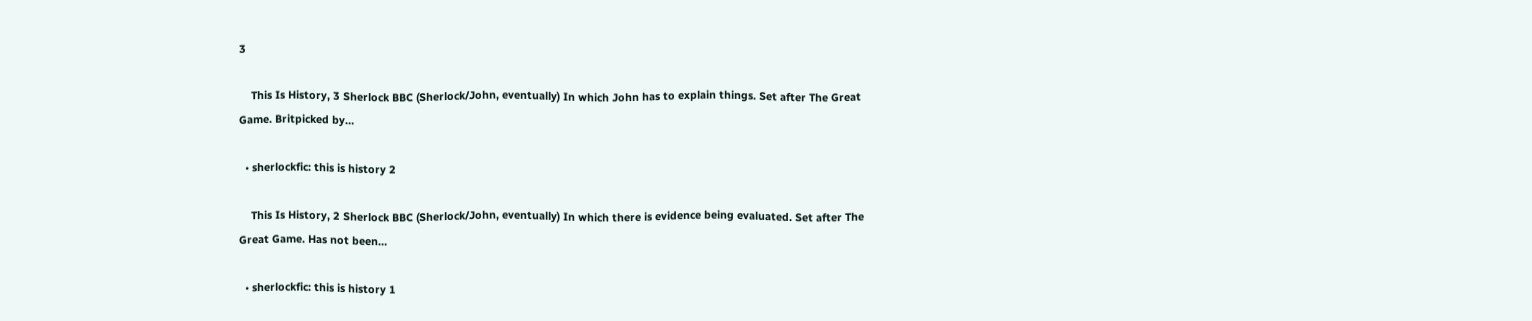3

    This Is History, 3 Sherlock BBC (Sherlock/John, eventually) In which John has to explain things. Set after The Great Game. Britpicked by…

  • sherlockfic: this is history 2

    This Is History, 2 Sherlock BBC (Sherlock/John, eventually) In which there is evidence being evaluated. Set after The Great Game. Has not been…

  • sherlockfic: this is history 1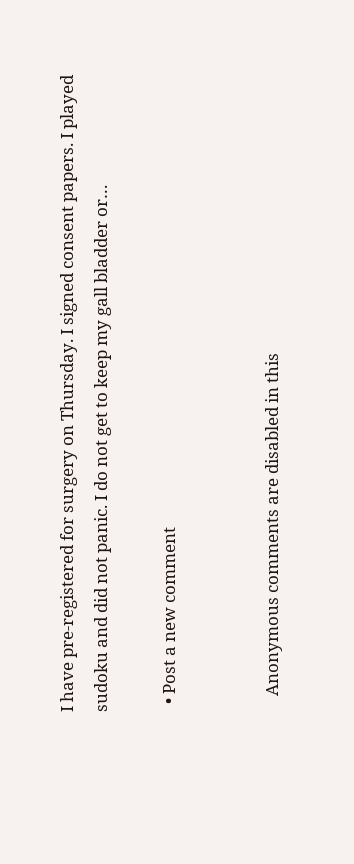I have pre-registered for surgery on Thursday. I signed consent papers. I played sudoku and did not panic. I do not get to keep my gall bladder or…

  • Post a new comment


    Anonymous comments are disabled in this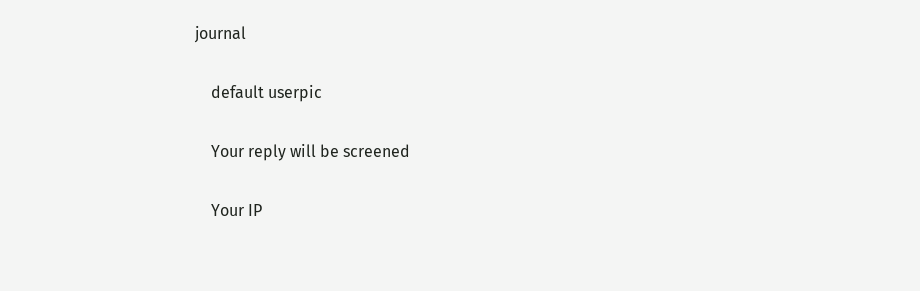journal

    default userpic

    Your reply will be screened

    Your IP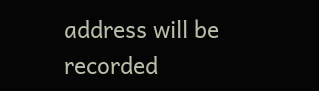address will be recorded